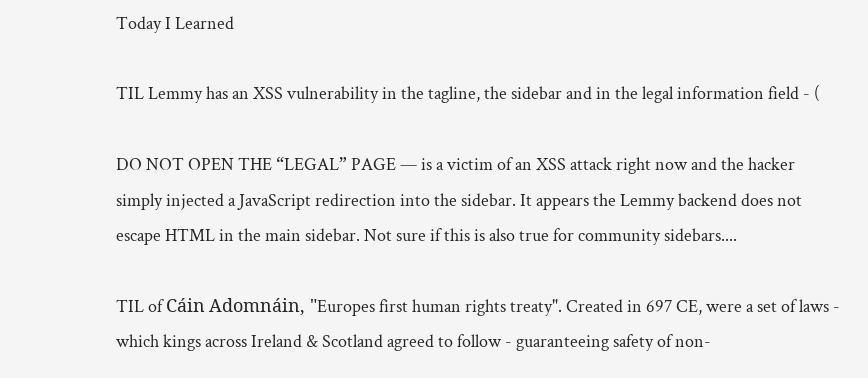Today I Learned

TIL Lemmy has an XSS vulnerability in the tagline, the sidebar and in the legal information field - (

DO NOT OPEN THE “LEGAL” PAGE — is a victim of an XSS attack right now and the hacker simply injected a JavaScript redirection into the sidebar. It appears the Lemmy backend does not escape HTML in the main sidebar. Not sure if this is also true for community sidebars....

TIL of Cáin Adomnáin, "Europes first human rights treaty". Created in 697 CE, were a set of laws - which kings across Ireland & Scotland agreed to follow - guaranteeing safety of non-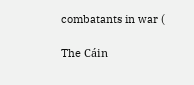combatants in war (

The Cáin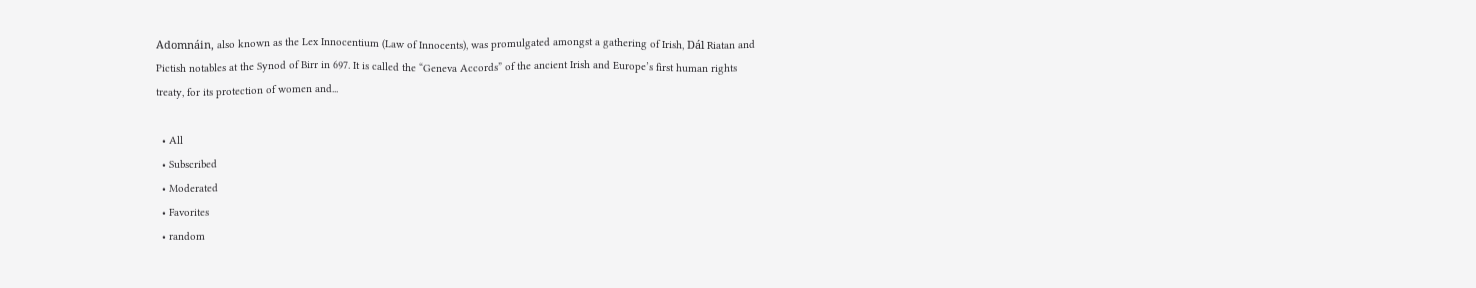Adomnáin, also known as the Lex Innocentium (Law of Innocents), was promulgated amongst a gathering of Irish, Dál Riatan and Pictish notables at the Synod of Birr in 697. It is called the “Geneva Accords” of the ancient Irish and Europe’s first human rights treaty, for its protection of women and...

  • All
  • Subscribed
  • Moderated
  • Favorites
  • random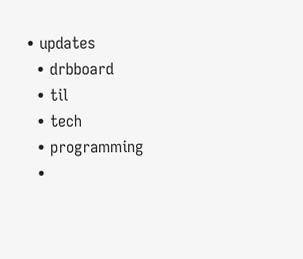• updates
  • drbboard
  • til
  • tech
  • programming
  •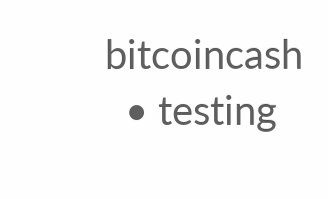bitcoincash
  • testing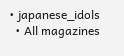• japanese_idols
  • All magazines